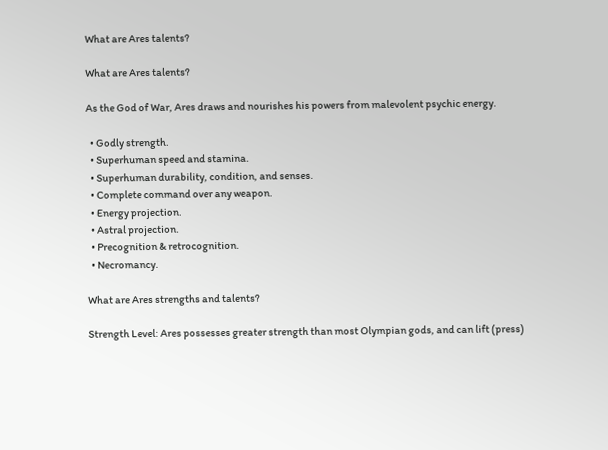What are Ares talents?

What are Ares talents?

As the God of War, Ares draws and nourishes his powers from malevolent psychic energy.

  • Godly strength.
  • Superhuman speed and stamina.
  • Superhuman durability, condition, and senses.
  • Complete command over any weapon.
  • Energy projection.
  • Astral projection.
  • Precognition & retrocognition.
  • Necromancy.

What are Ares strengths and talents?

Strength Level: Ares possesses greater strength than most Olympian gods, and can lift (press)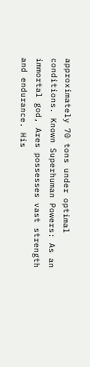approximately 70 tons under optimal conditions. Known Superhuman Powers: As an immortal god, Ares possesses vast strength and endurance. His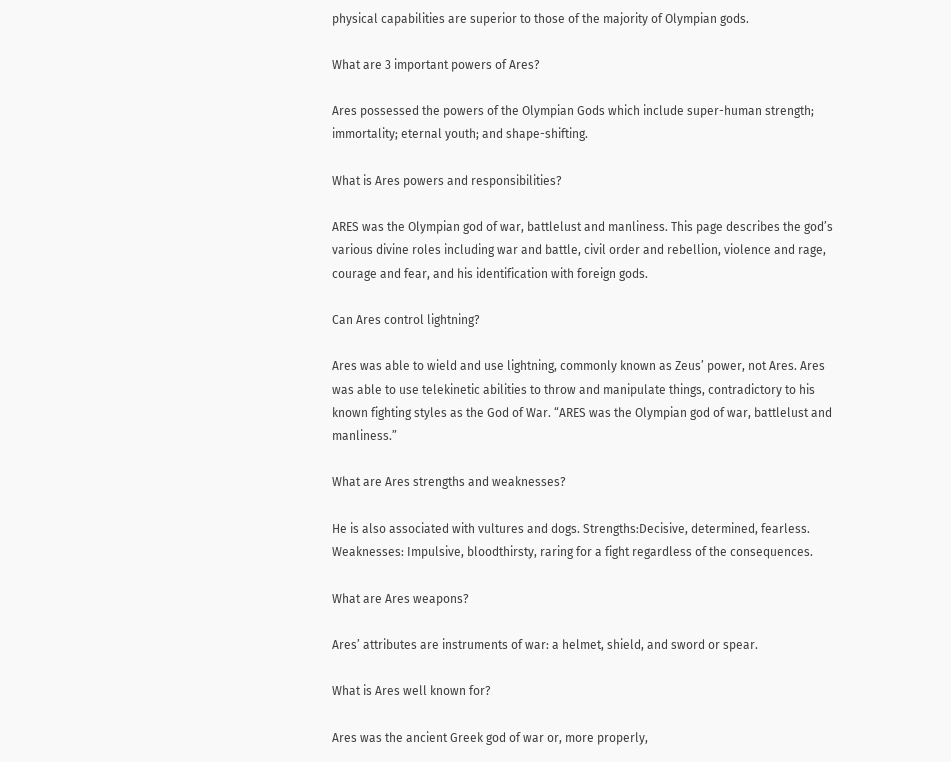physical capabilities are superior to those of the majority of Olympian gods.

What are 3 important powers of Ares?

Ares possessed the powers of the Olympian Gods which include super-human strength; immortality; eternal youth; and shape-shifting.

What is Ares powers and responsibilities?

ARES was the Olympian god of war, battlelust and manliness. This page describes the god’s various divine roles including war and battle, civil order and rebellion, violence and rage, courage and fear, and his identification with foreign gods.

Can Ares control lightning?

Ares was able to wield and use lightning, commonly known as Zeus’ power, not Ares. Ares was able to use telekinetic abilities to throw and manipulate things, contradictory to his known fighting styles as the God of War. “ARES was the Olympian god of war, battlelust and manliness.”

What are Ares strengths and weaknesses?

He is also associated with vultures and dogs. Strengths:Decisive, determined, fearless. Weaknesses: Impulsive, bloodthirsty, raring for a fight regardless of the consequences.

What are Ares weapons?

Ares’ attributes are instruments of war: a helmet, shield, and sword or spear.

What is Ares well known for?

Ares was the ancient Greek god of war or, more properly,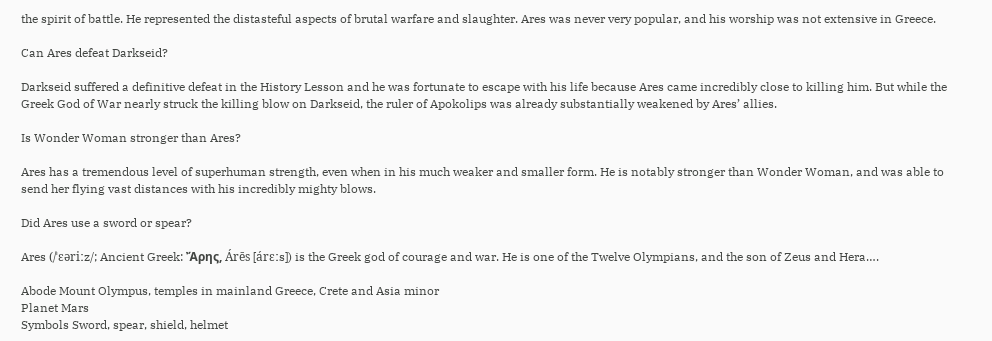the spirit of battle. He represented the distasteful aspects of brutal warfare and slaughter. Ares was never very popular, and his worship was not extensive in Greece.

Can Ares defeat Darkseid?

Darkseid suffered a definitive defeat in the History Lesson and he was fortunate to escape with his life because Ares came incredibly close to killing him. But while the Greek God of War nearly struck the killing blow on Darkseid, the ruler of Apokolips was already substantially weakened by Ares’ allies.

Is Wonder Woman stronger than Ares?

Ares has a tremendous level of superhuman strength, even when in his much weaker and smaller form. He is notably stronger than Wonder Woman, and was able to send her flying vast distances with his incredibly mighty blows.

Did Ares use a sword or spear?

Ares (/ˈɛəriːz/; Ancient Greek: Ἄρης, Árēs [árɛːs]) is the Greek god of courage and war. He is one of the Twelve Olympians, and the son of Zeus and Hera….

Abode Mount Olympus, temples in mainland Greece, Crete and Asia minor
Planet Mars
Symbols Sword, spear, shield, helmet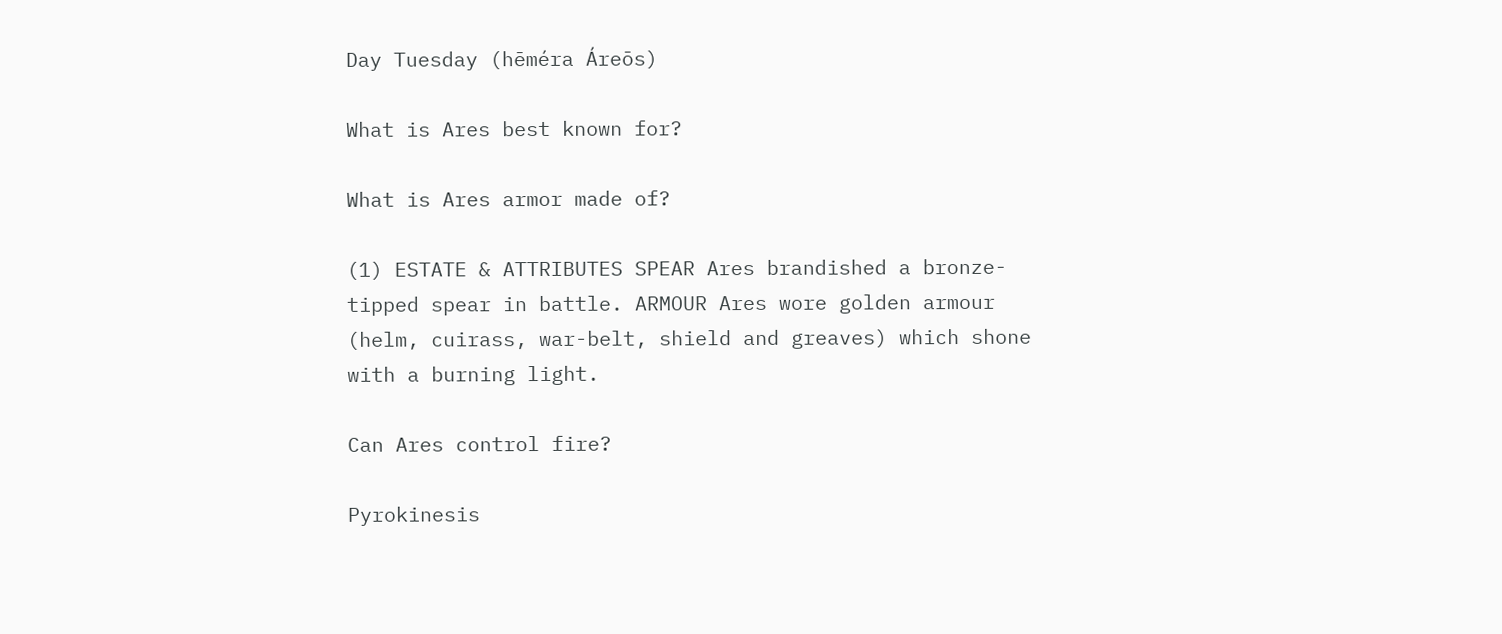Day Tuesday (hēméra Áreōs)

What is Ares best known for?

What is Ares armor made of?

(1) ESTATE & ATTRIBUTES SPEAR Ares brandished a bronze-tipped spear in battle. ARMOUR Ares wore golden armour (helm, cuirass, war-belt, shield and greaves) which shone with a burning light.

Can Ares control fire?

Pyrokinesis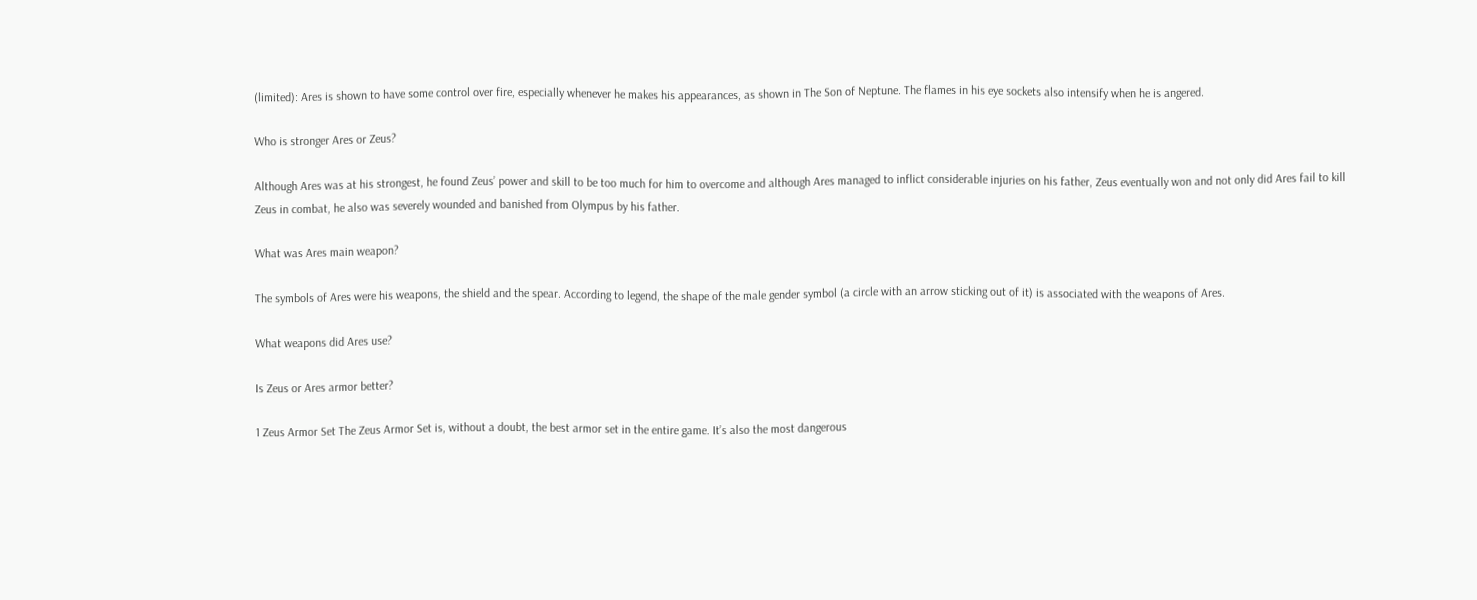(limited): Ares is shown to have some control over fire, especially whenever he makes his appearances, as shown in The Son of Neptune. The flames in his eye sockets also intensify when he is angered.

Who is stronger Ares or Zeus?

Although Ares was at his strongest, he found Zeus’ power and skill to be too much for him to overcome and although Ares managed to inflict considerable injuries on his father, Zeus eventually won and not only did Ares fail to kill Zeus in combat, he also was severely wounded and banished from Olympus by his father.

What was Ares main weapon?

The symbols of Ares were his weapons, the shield and the spear. According to legend, the shape of the male gender symbol (a circle with an arrow sticking out of it) is associated with the weapons of Ares.

What weapons did Ares use?

Is Zeus or Ares armor better?

1 Zeus Armor Set The Zeus Armor Set is, without a doubt, the best armor set in the entire game. It’s also the most dangerous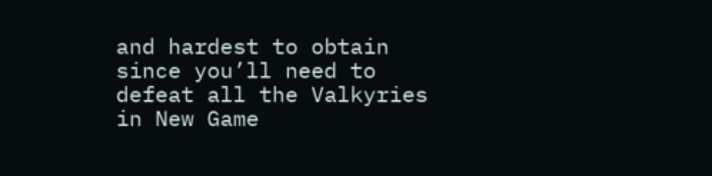and hardest to obtain since you’ll need to defeat all the Valkyries in New Game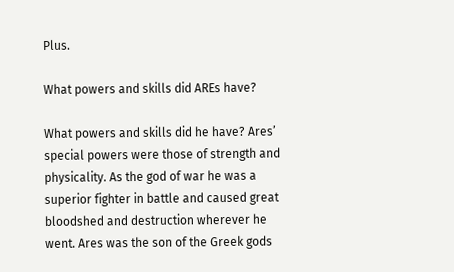Plus.

What powers and skills did AREs have?

What powers and skills did he have? Ares’ special powers were those of strength and physicality. As the god of war he was a superior fighter in battle and caused great bloodshed and destruction wherever he went. Ares was the son of the Greek gods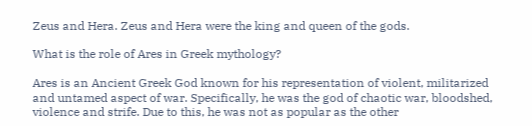Zeus and Hera. Zeus and Hera were the king and queen of the gods.

What is the role of Ares in Greek mythology?

Ares is an Ancient Greek God known for his representation of violent, militarized and untamed aspect of war. Specifically, he was the god of chaotic war, bloodshed, violence and strife. Due to this, he was not as popular as the other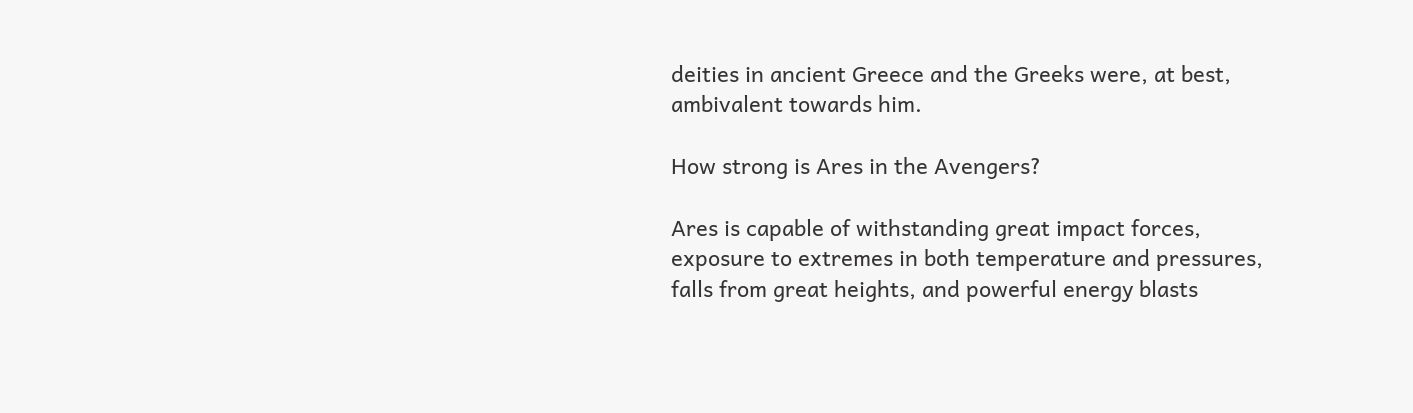deities in ancient Greece and the Greeks were, at best, ambivalent towards him.

How strong is Ares in the Avengers?

Ares is capable of withstanding great impact forces, exposure to extremes in both temperature and pressures, falls from great heights, and powerful energy blasts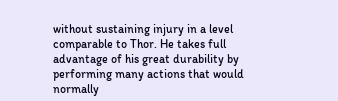without sustaining injury in a level comparable to Thor. He takes full advantage of his great durability by performing many actions that would normally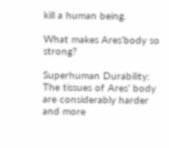kill a human being.

What makes Ares’body so strong?

Superhuman Durability: The tissues of Ares’ body are considerably harder and more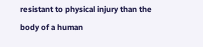resistant to physical injury than the body of a human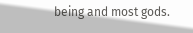being and most gods.